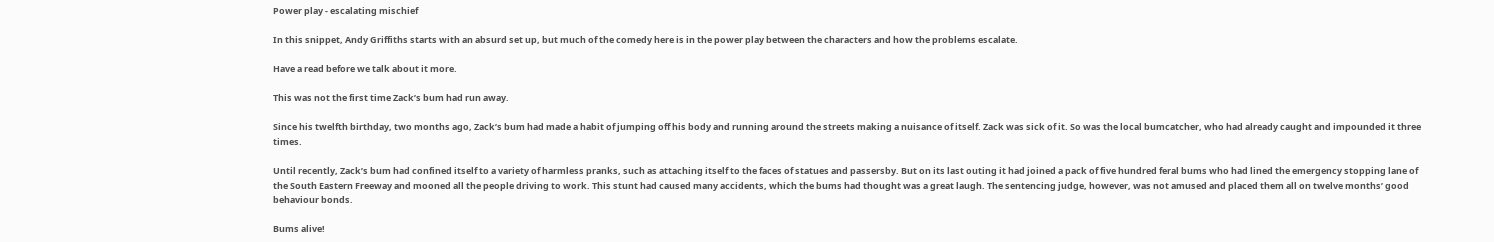Power play - escalating mischief

In this snippet, Andy Griffiths starts with an absurd set up, but much of the comedy here is in the power play between the characters and how the problems escalate.

Have a read before we talk about it more.

This was not the first time Zack’s bum had run away.

Since his twelfth birthday, two months ago, Zack’s bum had made a habit of jumping off his body and running around the streets making a nuisance of itself. Zack was sick of it. So was the local bumcatcher, who had already caught and impounded it three times.

Until recently, Zack’s bum had confined itself to a variety of harmless pranks, such as attaching itself to the faces of statues and passersby. But on its last outing it had joined a pack of five hundred feral bums who had lined the emergency stopping lane of the South Eastern Freeway and mooned all the people driving to work. This stunt had caused many accidents, which the bums had thought was a great laugh. The sentencing judge, however, was not amused and placed them all on twelve months’ good behaviour bonds.

Bums alive!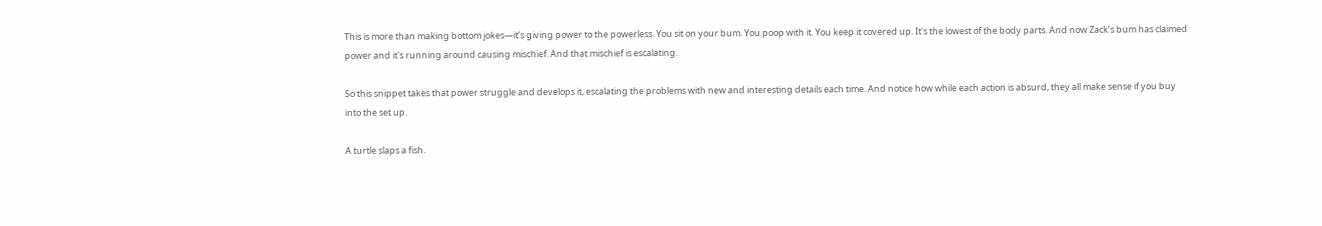This is more than making bottom jokes—it’s giving power to the powerless. You sit on your bum. You poop with it. You keep it covered up. It's the lowest of the body parts. And now Zack’s bum has claimed power and it's running around causing mischief. And that mischief is escalating.

So this snippet takes that power struggle and develops it, escalating the problems with new and interesting details each time. And notice how while each action is absurd, they all make sense if you buy into the set up.

A turtle slaps a fish.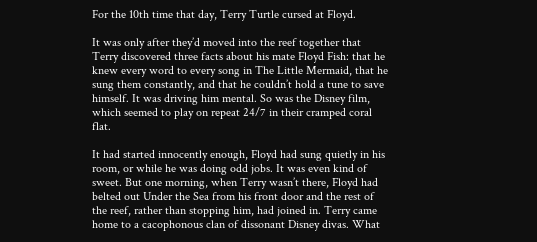For the 10th time that day, Terry Turtle cursed at Floyd.

It was only after they’d moved into the reef together that Terry discovered three facts about his mate Floyd Fish: that he knew every word to every song in The Little Mermaid, that he sung them constantly, and that he couldn’t hold a tune to save himself. It was driving him mental. So was the Disney film, which seemed to play on repeat 24/7 in their cramped coral flat.

It had started innocently enough, Floyd had sung quietly in his room, or while he was doing odd jobs. It was even kind of sweet. But one morning, when Terry wasn’t there, Floyd had belted out Under the Sea from his front door and the rest of the reef, rather than stopping him, had joined in. Terry came home to a cacophonous clan of dissonant Disney divas. What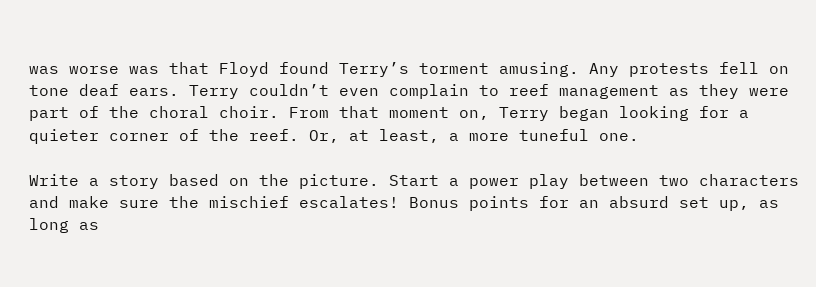was worse was that Floyd found Terry’s torment amusing. Any protests fell on tone deaf ears. Terry couldn’t even complain to reef management as they were part of the choral choir. From that moment on, Terry began looking for a quieter corner of the reef. Or, at least, a more tuneful one.

Write a story based on the picture. Start a power play between two characters and make sure the mischief escalates! Bonus points for an absurd set up, as long as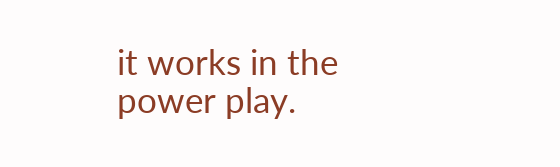it works in the power play.